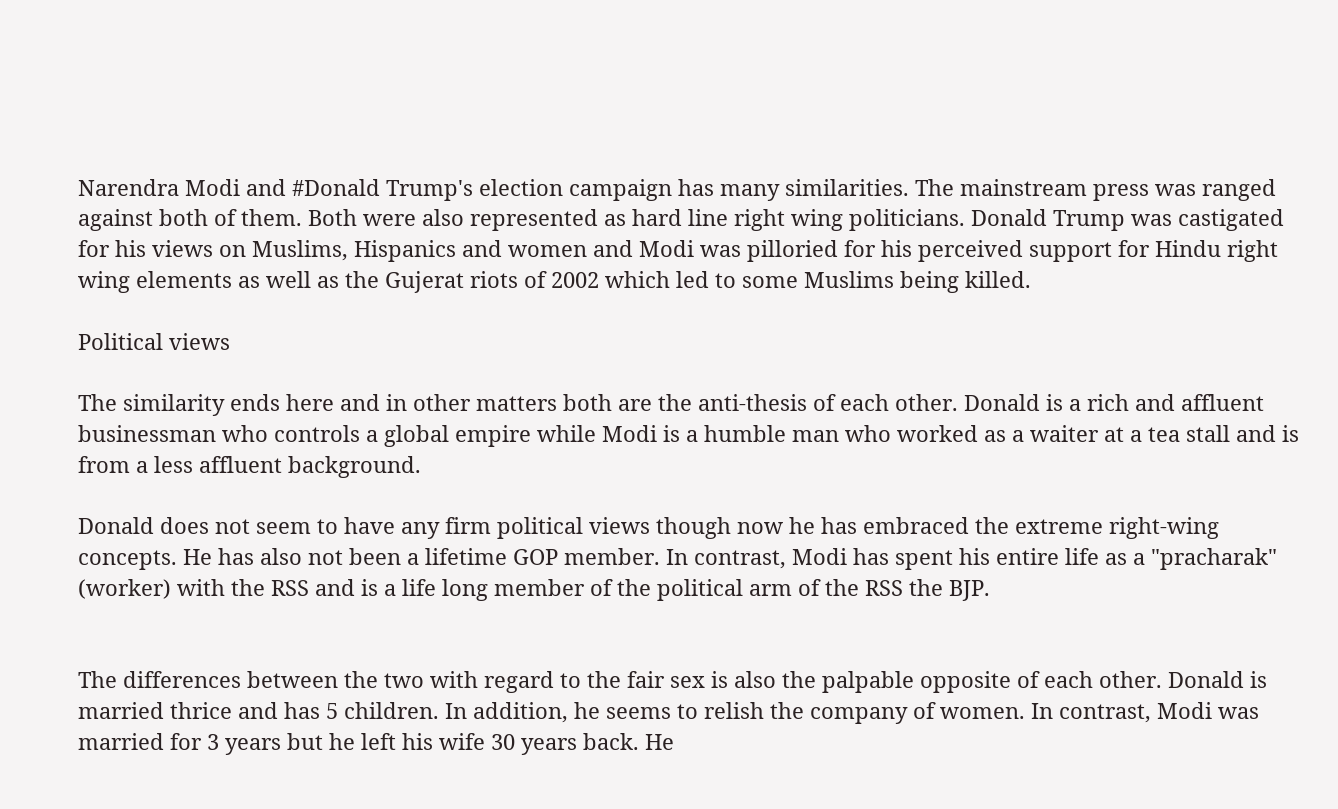Narendra Modi and #Donald Trump's election campaign has many similarities. The mainstream press was ranged against both of them. Both were also represented as hard line right wing politicians. Donald Trump was castigated for his views on Muslims, Hispanics and women and Modi was pilloried for his perceived support for Hindu right wing elements as well as the Gujerat riots of 2002 which led to some Muslims being killed.

Political views

The similarity ends here and in other matters both are the anti-thesis of each other. Donald is a rich and affluent businessman who controls a global empire while Modi is a humble man who worked as a waiter at a tea stall and is from a less affluent background.

Donald does not seem to have any firm political views though now he has embraced the extreme right-wing concepts. He has also not been a lifetime GOP member. In contrast, Modi has spent his entire life as a "pracharak" (worker) with the RSS and is a life long member of the political arm of the RSS the BJP.


The differences between the two with regard to the fair sex is also the palpable opposite of each other. Donald is married thrice and has 5 children. In addition, he seems to relish the company of women. In contrast, Modi was married for 3 years but he left his wife 30 years back. He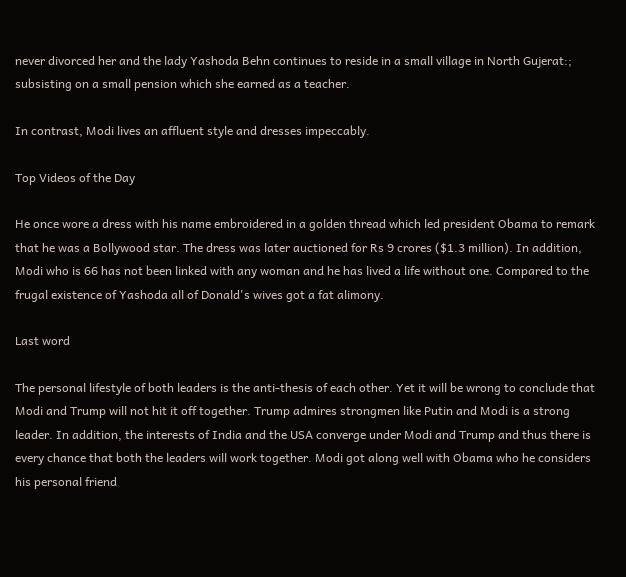never divorced her and the lady Yashoda Behn continues to reside in a small village in North Gujerat:; subsisting on a small pension which she earned as a teacher.

In contrast, Modi lives an affluent style and dresses impeccably.

Top Videos of the Day

He once wore a dress with his name embroidered in a golden thread which led president Obama to remark that he was a Bollywood star. The dress was later auctioned for Rs 9 crores ($1.3 million). In addition, Modi who is 66 has not been linked with any woman and he has lived a life without one. Compared to the frugal existence of Yashoda all of Donald's wives got a fat alimony.

Last word

The personal lifestyle of both leaders is the anti-thesis of each other. Yet it will be wrong to conclude that Modi and Trump will not hit it off together. Trump admires strongmen like Putin and Modi is a strong leader. In addition, the interests of India and the USA converge under Modi and Trump and thus there is every chance that both the leaders will work together. Modi got along well with Obama who he considers his personal friend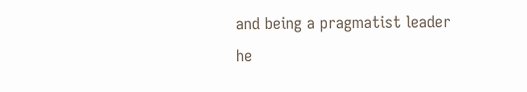and being a pragmatist leader he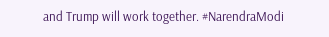and Trump will work together. #NarendraModi